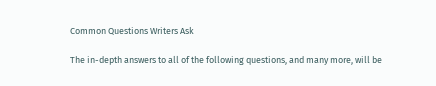Common Questions Writers Ask

The in-depth answers to all of the following questions, and many more, will be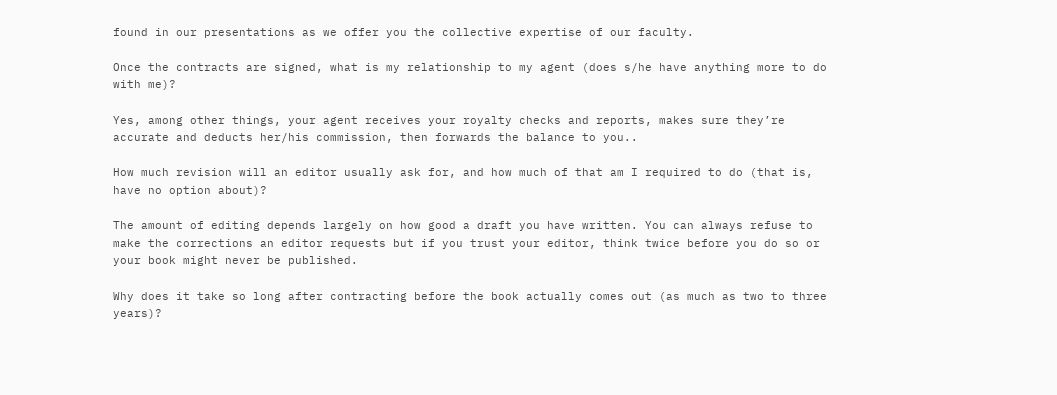found in our presentations as we offer you the collective expertise of our faculty.

Once the contracts are signed, what is my relationship to my agent (does s/he have anything more to do with me)?

Yes, among other things, your agent receives your royalty checks and reports, makes sure they’re accurate and deducts her/his commission, then forwards the balance to you..

How much revision will an editor usually ask for, and how much of that am I required to do (that is, have no option about)?

The amount of editing depends largely on how good a draft you have written. You can always refuse to make the corrections an editor requests but if you trust your editor, think twice before you do so or your book might never be published.

Why does it take so long after contracting before the book actually comes out (as much as two to three years)?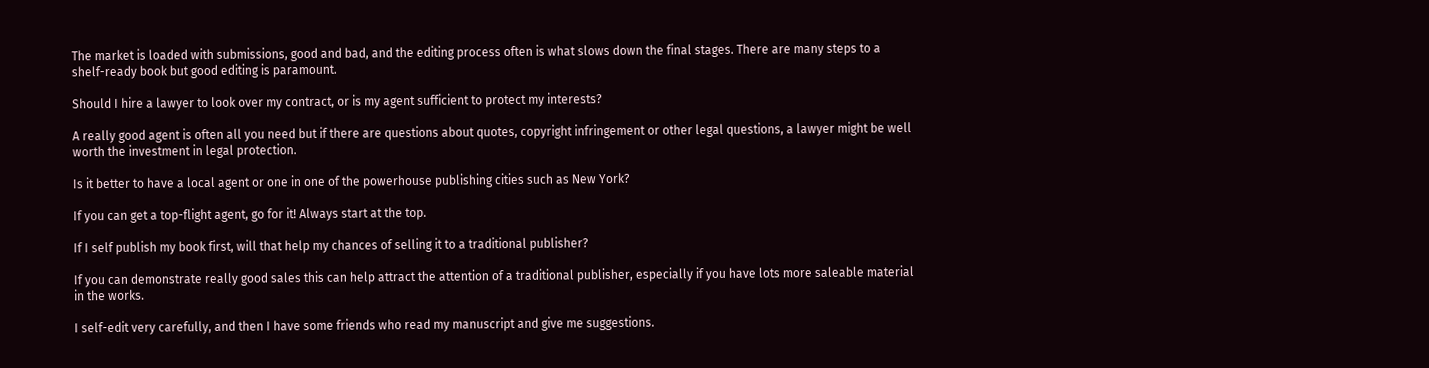The market is loaded with submissions, good and bad, and the editing process often is what slows down the final stages. There are many steps to a shelf-ready book but good editing is paramount.

Should I hire a lawyer to look over my contract, or is my agent sufficient to protect my interests?

A really good agent is often all you need but if there are questions about quotes, copyright infringement or other legal questions, a lawyer might be well worth the investment in legal protection.

Is it better to have a local agent or one in one of the powerhouse publishing cities such as New York?

If you can get a top-flight agent, go for it! Always start at the top.

If I self publish my book first, will that help my chances of selling it to a traditional publisher?

If you can demonstrate really good sales this can help attract the attention of a traditional publisher, especially if you have lots more saleable material in the works.

I self-edit very carefully, and then I have some friends who read my manuscript and give me suggestions.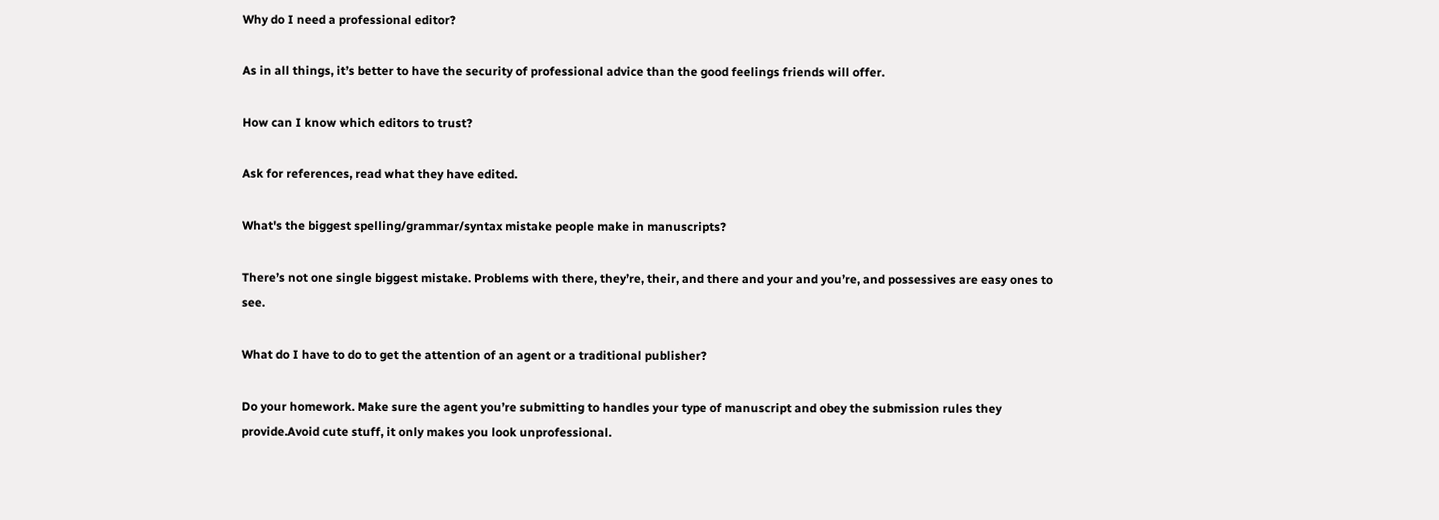Why do I need a professional editor?

As in all things, it’s better to have the security of professional advice than the good feelings friends will offer.

How can I know which editors to trust?

Ask for references, read what they have edited.

What's the biggest spelling/grammar/syntax mistake people make in manuscripts?

There’s not one single biggest mistake. Problems with there, they’re, their, and there and your and you’re, and possessives are easy ones to see.

What do I have to do to get the attention of an agent or a traditional publisher?

Do your homework. Make sure the agent you’re submitting to handles your type of manuscript and obey the submission rules they provide.Avoid cute stuff, it only makes you look unprofessional.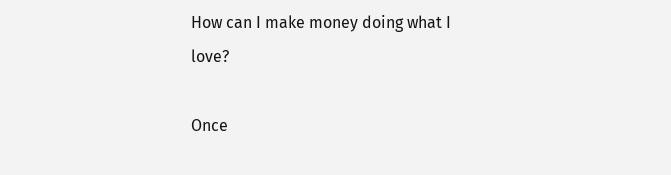How can I make money doing what I love?

Once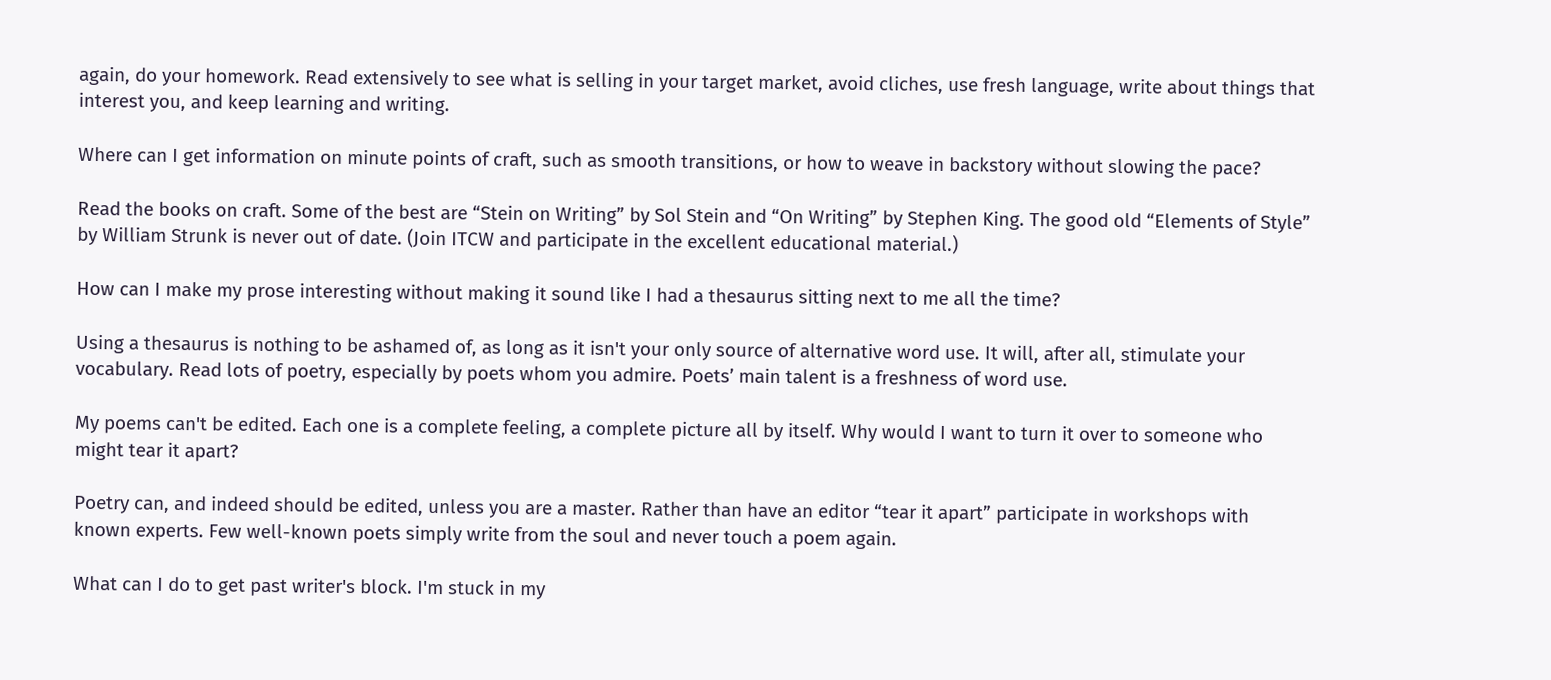again, do your homework. Read extensively to see what is selling in your target market, avoid cliches, use fresh language, write about things that interest you, and keep learning and writing.

Where can I get information on minute points of craft, such as smooth transitions, or how to weave in backstory without slowing the pace?

Read the books on craft. Some of the best are “Stein on Writing” by Sol Stein and “On Writing” by Stephen King. The good old “Elements of Style” by William Strunk is never out of date. (Join ITCW and participate in the excellent educational material.)

How can I make my prose interesting without making it sound like I had a thesaurus sitting next to me all the time?

Using a thesaurus is nothing to be ashamed of, as long as it isn't your only source of alternative word use. It will, after all, stimulate your vocabulary. Read lots of poetry, especially by poets whom you admire. Poets’ main talent is a freshness of word use.

My poems can't be edited. Each one is a complete feeling, a complete picture all by itself. Why would I want to turn it over to someone who might tear it apart?

Poetry can, and indeed should be edited, unless you are a master. Rather than have an editor “tear it apart” participate in workshops with known experts. Few well-known poets simply write from the soul and never touch a poem again.

What can I do to get past writer's block. I'm stuck in my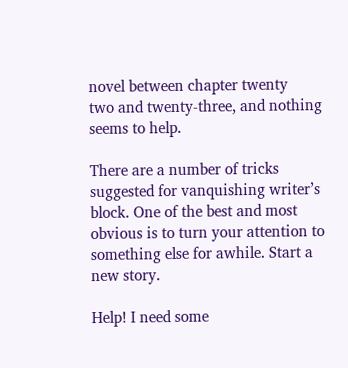novel between chapter twenty
two and twenty-three, and nothing seems to help.

There are a number of tricks suggested for vanquishing writer’s block. One of the best and most obvious is to turn your attention to something else for awhile. Start a new story.

Help! I need some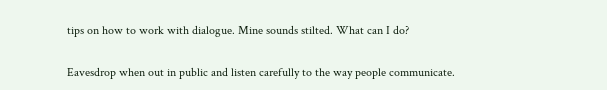tips on how to work with dialogue. Mine sounds stilted. What can I do?

Eavesdrop when out in public and listen carefully to the way people communicate.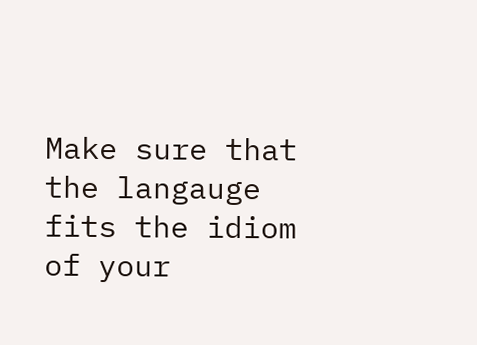Make sure that the langauge fits the idiom of your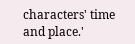characters' time and place.'